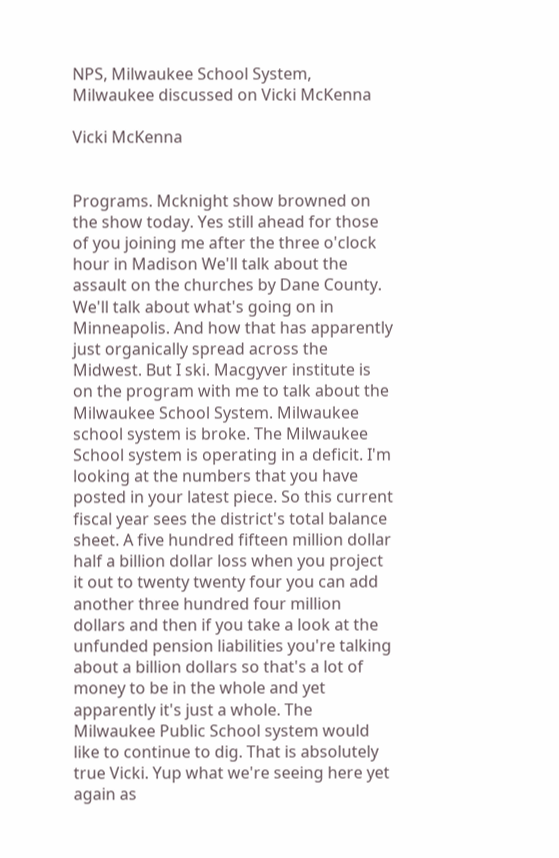NPS, Milwaukee School System, Milwaukee discussed on Vicki McKenna

Vicki McKenna


Programs. Mcknight show browned on the show today. Yes still ahead for those of you joining me after the three o'clock hour in Madison We'll talk about the assault on the churches by Dane County. We'll talk about what's going on in Minneapolis. And how that has apparently just organically spread across the Midwest. But I ski. Macgyver institute is on the program with me to talk about the Milwaukee School System. Milwaukee school system is broke. The Milwaukee School system is operating in a deficit. I'm looking at the numbers that you have posted in your latest piece. So this current fiscal year sees the district's total balance sheet. A five hundred fifteen million dollar half a billion dollar loss when you project it out to twenty twenty four you can add another three hundred four million dollars and then if you take a look at the unfunded pension liabilities you're talking about a billion dollars so that's a lot of money to be in the whole and yet apparently it's just a whole. The Milwaukee Public School system would like to continue to dig. That is absolutely true Vicki. Yup what we're seeing here yet again as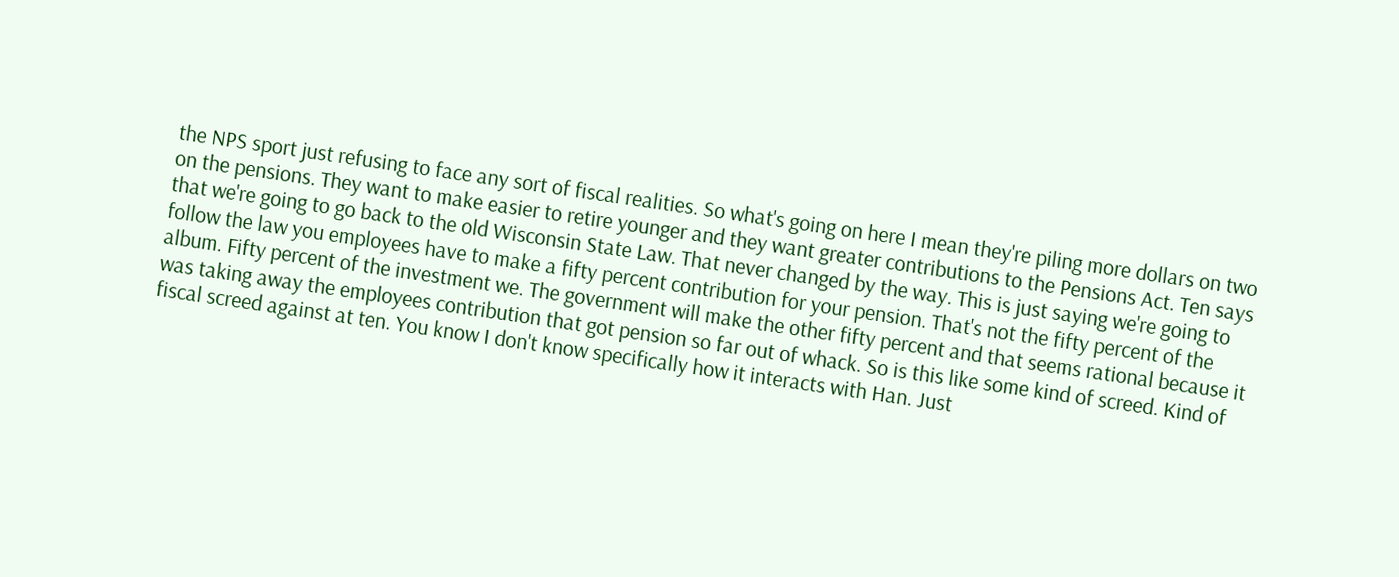the NPS sport just refusing to face any sort of fiscal realities. So what's going on here I mean they're piling more dollars on two on the pensions. They want to make easier to retire younger and they want greater contributions to the Pensions Act. Ten says that we're going to go back to the old Wisconsin State Law. That never changed by the way. This is just saying we're going to follow the law you employees have to make a fifty percent contribution for your pension. That's not the fifty percent of the album. Fifty percent of the investment we. The government will make the other fifty percent and that seems rational because it was taking away the employees contribution that got pension so far out of whack. So is this like some kind of screed. Kind of fiscal screed against at ten. You know I don't know specifically how it interacts with Han. Just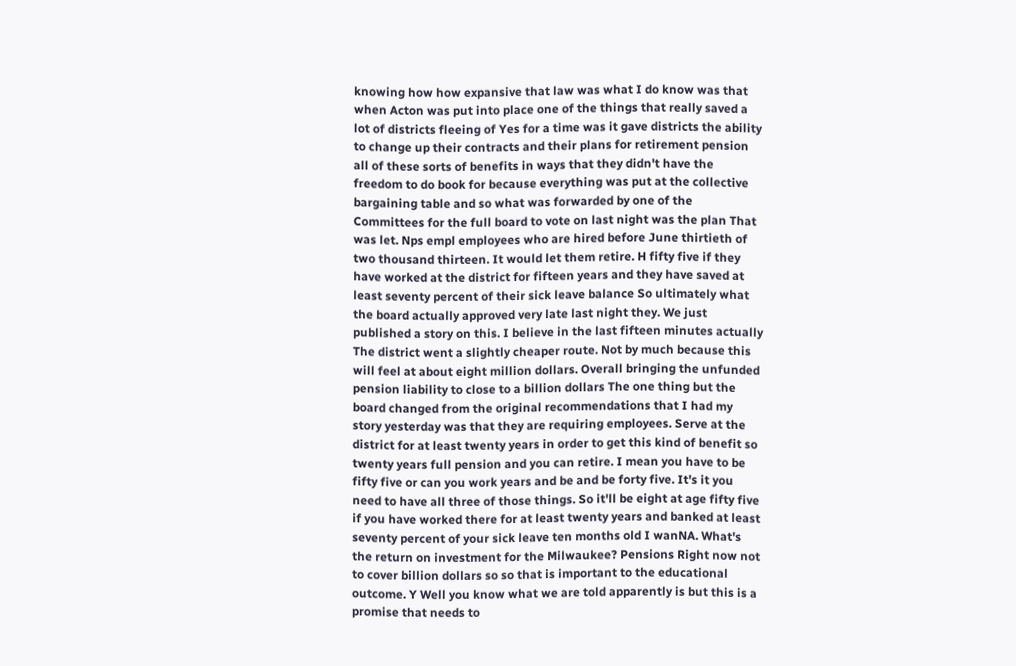knowing how how expansive that law was what I do know was that when Acton was put into place one of the things that really saved a lot of districts fleeing of Yes for a time was it gave districts the ability to change up their contracts and their plans for retirement pension all of these sorts of benefits in ways that they didn't have the freedom to do book for because everything was put at the collective bargaining table and so what was forwarded by one of the Committees for the full board to vote on last night was the plan That was let. Nps empl employees who are hired before June thirtieth of two thousand thirteen. It would let them retire. H fifty five if they have worked at the district for fifteen years and they have saved at least seventy percent of their sick leave balance So ultimately what the board actually approved very late last night they. We just published a story on this. I believe in the last fifteen minutes actually The district went a slightly cheaper route. Not by much because this will feel at about eight million dollars. Overall bringing the unfunded pension liability to close to a billion dollars The one thing but the board changed from the original recommendations that I had my story yesterday was that they are requiring employees. Serve at the district for at least twenty years in order to get this kind of benefit so twenty years full pension and you can retire. I mean you have to be fifty five or can you work years and be and be forty five. It's it you need to have all three of those things. So it'll be eight at age fifty five if you have worked there for at least twenty years and banked at least seventy percent of your sick leave ten months old I wanNA. What's the return on investment for the Milwaukee? Pensions Right now not to cover billion dollars so so that is important to the educational outcome. Y Well you know what we are told apparently is but this is a promise that needs to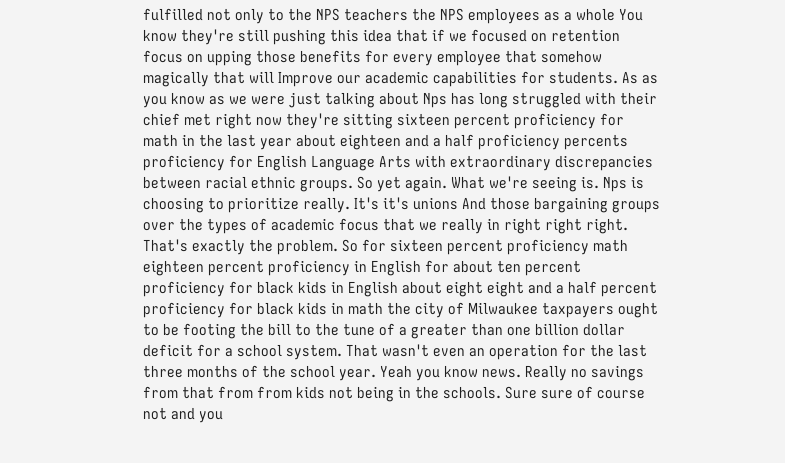fulfilled not only to the NPS teachers the NPS employees as a whole You know they're still pushing this idea that if we focused on retention focus on upping those benefits for every employee that somehow magically that will Improve our academic capabilities for students. As as you know as we were just talking about Nps has long struggled with their chief met right now they're sitting sixteen percent proficiency for math in the last year about eighteen and a half proficiency percents proficiency for English Language Arts with extraordinary discrepancies between racial ethnic groups. So yet again. What we're seeing is. Nps is choosing to prioritize really. It's it's unions And those bargaining groups over the types of academic focus that we really in right right right. That's exactly the problem. So for sixteen percent proficiency math eighteen percent proficiency in English for about ten percent proficiency for black kids in English about eight eight and a half percent proficiency for black kids in math the city of Milwaukee taxpayers ought to be footing the bill to the tune of a greater than one billion dollar deficit for a school system. That wasn't even an operation for the last three months of the school year. Yeah you know news. Really no savings from that from from kids not being in the schools. Sure sure of course not and you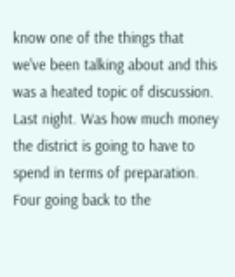know one of the things that we've been talking about and this was a heated topic of discussion. Last night. Was how much money the district is going to have to spend in terms of preparation. Four going back to the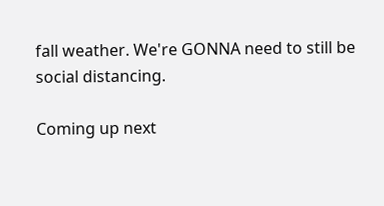fall weather. We're GONNA need to still be social distancing.

Coming up next